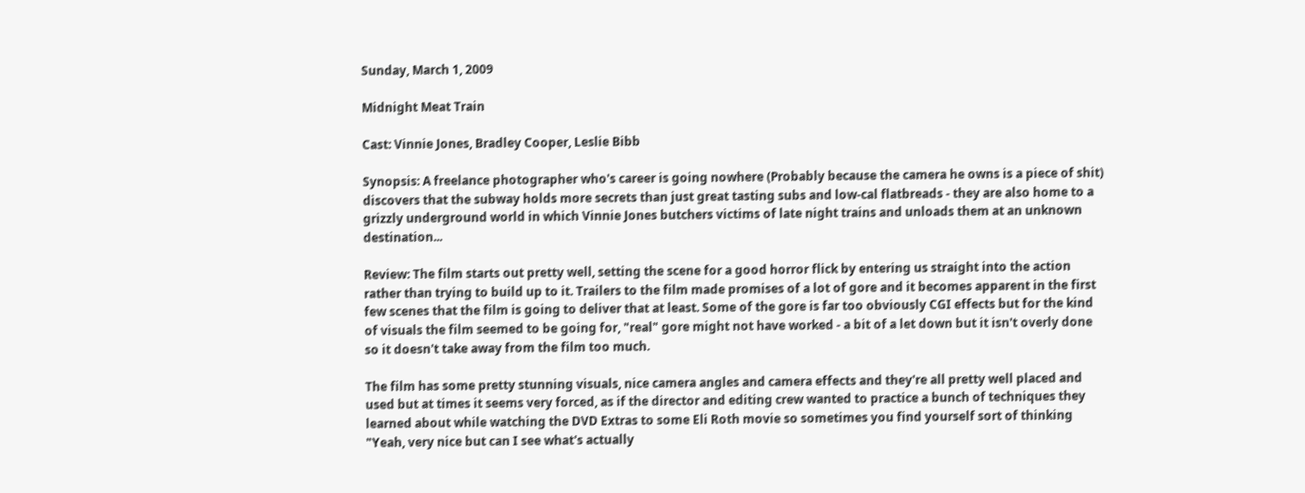Sunday, March 1, 2009

Midnight Meat Train

Cast: Vinnie Jones, Bradley Cooper, Leslie Bibb

Synopsis: A freelance photographer who's career is going nowhere (Probably because the camera he owns is a piece of shit) discovers that the subway holds more secrets than just great tasting subs and low-cal flatbreads - they are also home to a grizzly underground world in which Vinnie Jones butchers victims of late night trains and unloads them at an unknown destination...

Review: The film starts out pretty well, setting the scene for a good horror flick by entering us straight into the action rather than trying to build up to it. Trailers to the film made promises of a lot of gore and it becomes apparent in the first few scenes that the film is going to deliver that at least. Some of the gore is far too obviously CGI effects but for the kind of visuals the film seemed to be going for, "real" gore might not have worked - a bit of a let down but it isn't overly done so it doesn't take away from the film too much.

The film has some pretty stunning visuals, nice camera angles and camera effects and they're all pretty well placed and used but at times it seems very forced, as if the director and editing crew wanted to practice a bunch of techniques they learned about while watching the DVD Extras to some Eli Roth movie so sometimes you find yourself sort of thinking "Yeah, very nice but can I see what's actually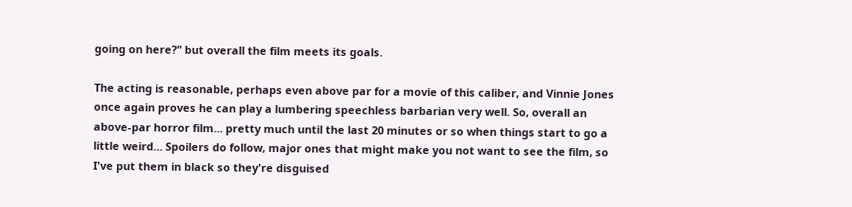going on here?" but overall the film meets its goals.

The acting is reasonable, perhaps even above par for a movie of this caliber, and Vinnie Jones once again proves he can play a lumbering speechless barbarian very well. So, overall an above-par horror film... pretty much until the last 20 minutes or so when things start to go a little weird... Spoilers do follow, major ones that might make you not want to see the film, so I've put them in black so they're disguised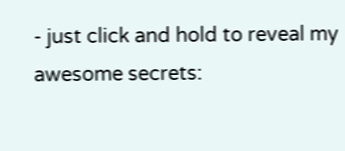- just click and hold to reveal my awesome secrets: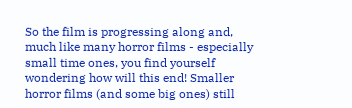So the film is progressing along and, much like many horror films - especially small time ones, you find yourself wondering how will this end! Smaller horror films (and some big ones) still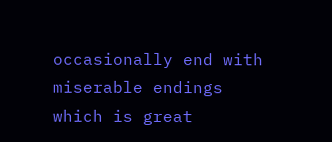occasionally end with miserable endings which is great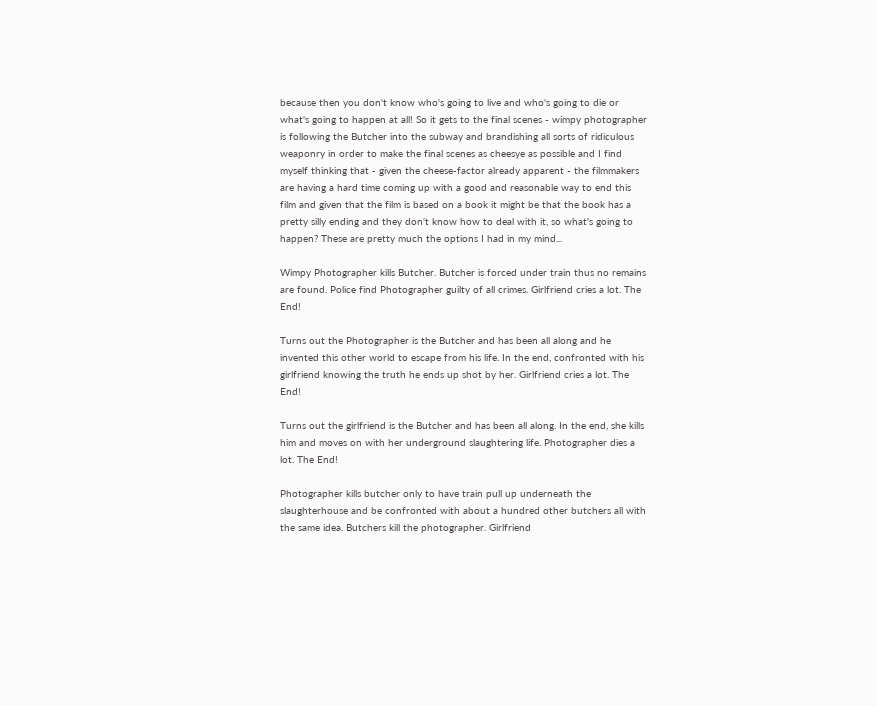because then you don't know who's going to live and who's going to die or what's going to happen at all! So it gets to the final scenes - wimpy photographer is following the Butcher into the subway and brandishing all sorts of ridiculous weaponry in order to make the final scenes as cheesye as possible and I find myself thinking that - given the cheese-factor already apparent - the filmmakers are having a hard time coming up with a good and reasonable way to end this film and given that the film is based on a book it might be that the book has a pretty silly ending and they don't know how to deal with it, so what's going to happen? These are pretty much the options I had in my mind...

Wimpy Photographer kills Butcher. Butcher is forced under train thus no remains are found. Police find Photographer guilty of all crimes. Girlfriend cries a lot. The End!

Turns out the Photographer is the Butcher and has been all along and he invented this other world to escape from his life. In the end, confronted with his girlfriend knowing the truth he ends up shot by her. Girlfriend cries a lot. The End!

Turns out the girlfriend is the Butcher and has been all along. In the end, she kills him and moves on with her underground slaughtering life. Photographer dies a lot. The End!

Photographer kills butcher only to have train pull up underneath the slaughterhouse and be confronted with about a hundred other butchers all with the same idea. Butchers kill the photographer. Girlfriend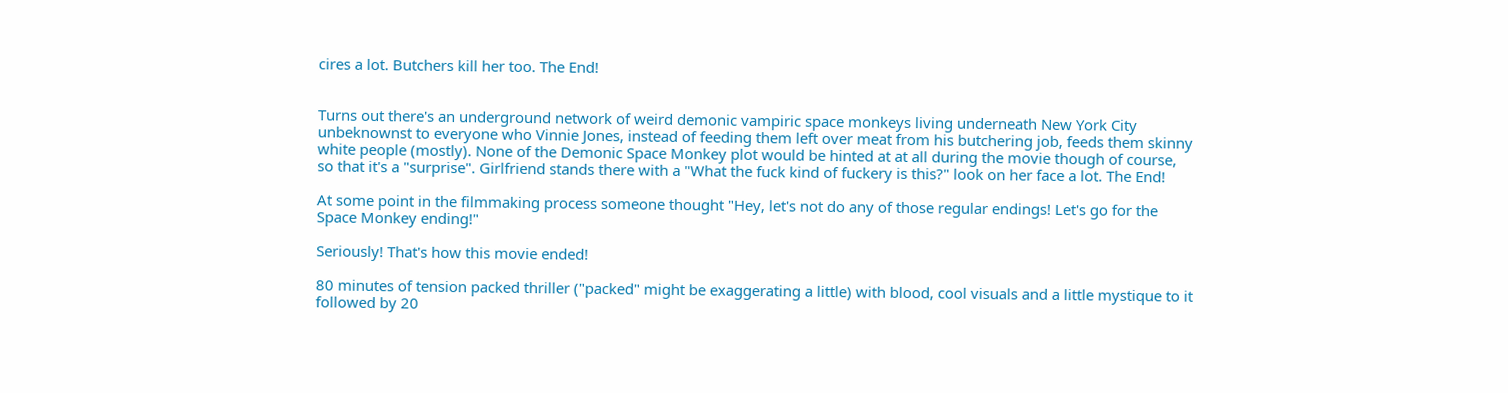cires a lot. Butchers kill her too. The End!


Turns out there's an underground network of weird demonic vampiric space monkeys living underneath New York City unbeknownst to everyone who Vinnie Jones, instead of feeding them left over meat from his butchering job, feeds them skinny white people (mostly). None of the Demonic Space Monkey plot would be hinted at at all during the movie though of course, so that it's a "surprise". Girlfriend stands there with a "What the fuck kind of fuckery is this?" look on her face a lot. The End!

At some point in the filmmaking process someone thought "Hey, let's not do any of those regular endings! Let's go for the Space Monkey ending!"

Seriously! That's how this movie ended!

80 minutes of tension packed thriller ("packed" might be exaggerating a little) with blood, cool visuals and a little mystique to it followed by 20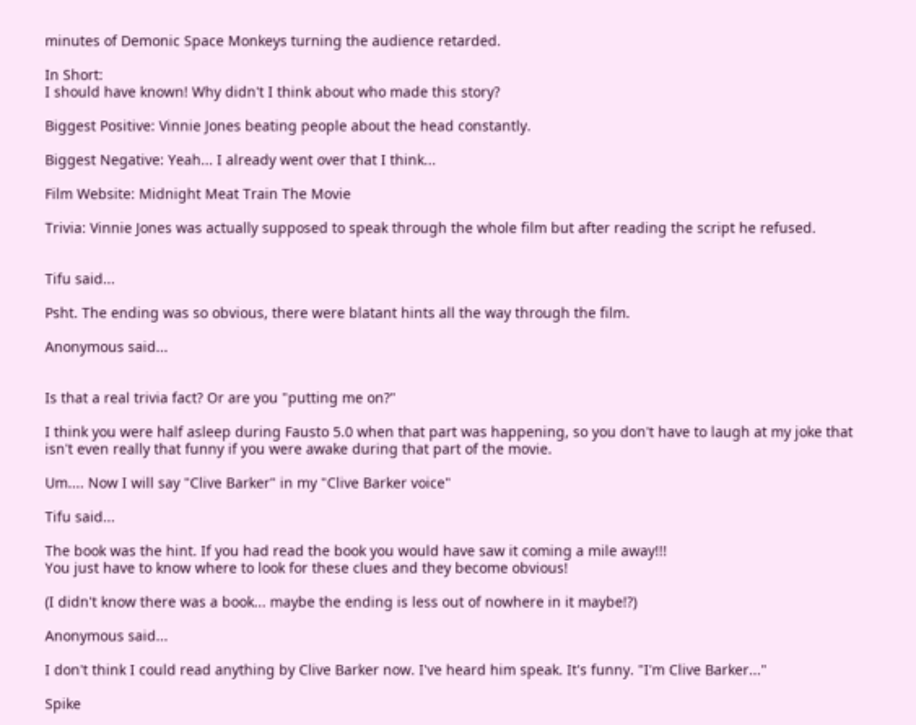minutes of Demonic Space Monkeys turning the audience retarded.

In Short:
I should have known! Why didn't I think about who made this story?

Biggest Positive: Vinnie Jones beating people about the head constantly.

Biggest Negative: Yeah... I already went over that I think...

Film Website: Midnight Meat Train The Movie

Trivia: Vinnie Jones was actually supposed to speak through the whole film but after reading the script he refused.


Tifu said...

Psht. The ending was so obvious, there were blatant hints all the way through the film.

Anonymous said...


Is that a real trivia fact? Or are you "putting me on?"

I think you were half asleep during Fausto 5.0 when that part was happening, so you don't have to laugh at my joke that isn't even really that funny if you were awake during that part of the movie.

Um.... Now I will say "Clive Barker" in my "Clive Barker voice"

Tifu said...

The book was the hint. If you had read the book you would have saw it coming a mile away!!!
You just have to know where to look for these clues and they become obvious!

(I didn't know there was a book... maybe the ending is less out of nowhere in it maybe!?)

Anonymous said...

I don't think I could read anything by Clive Barker now. I've heard him speak. It's funny. "I'm Clive Barker..."

Spike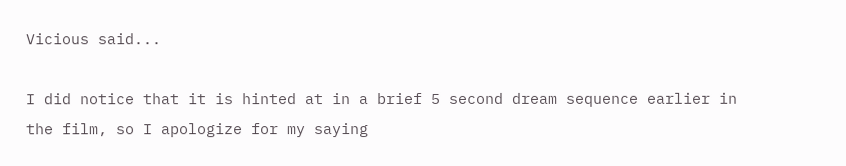Vicious said...

I did notice that it is hinted at in a brief 5 second dream sequence earlier in the film, so I apologize for my saying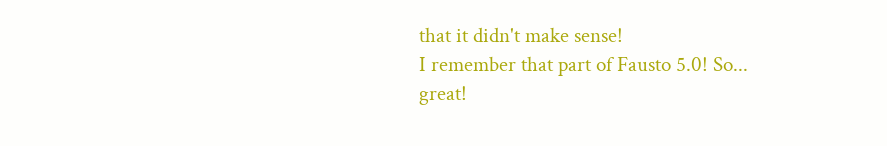that it didn't make sense!
I remember that part of Fausto 5.0! So... great!